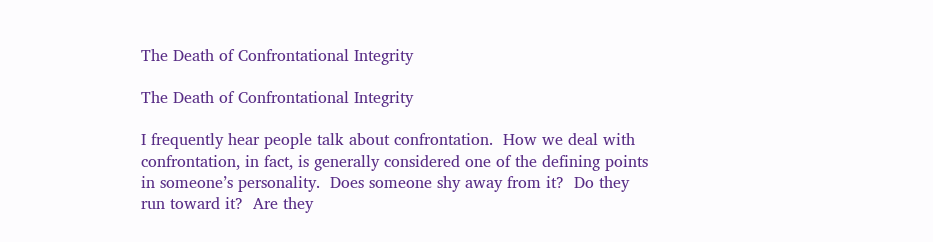The Death of Confrontational Integrity

The Death of Confrontational Integrity

I frequently hear people talk about confrontation.  How we deal with confrontation, in fact, is generally considered one of the defining points in someone’s personality.  Does someone shy away from it?  Do they run toward it?  Are they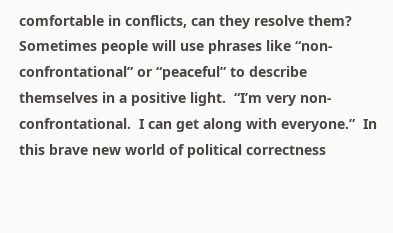comfortable in conflicts, can they resolve them?  Sometimes people will use phrases like “non-confrontational” or “peaceful” to describe themselves in a positive light.  “I’m very non-confrontational.  I can get along with everyone.”  In this brave new world of political correctness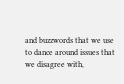and buzzwords that we use to dance around issues that we disagree with,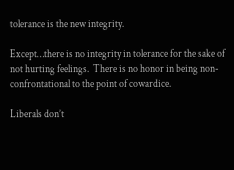tolerance is the new integrity.

Except…there is no integrity in tolerance for the sake of not hurting feelings.  There is no honor in being non-confrontational to the point of cowardice.

Liberals don’t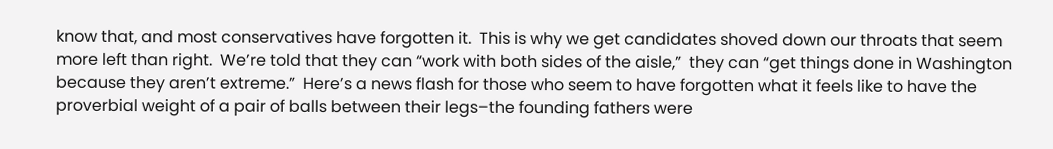know that, and most conservatives have forgotten it.  This is why we get candidates shoved down our throats that seem more left than right.  We’re told that they can “work with both sides of the aisle,”  they can “get things done in Washington because they aren’t extreme.”  Here’s a news flash for those who seem to have forgotten what it feels like to have the proverbial weight of a pair of balls between their legs–the founding fathers were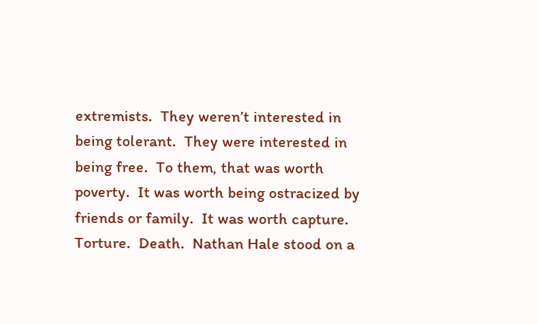extremists.  They weren’t interested in being tolerant.  They were interested in being free.  To them, that was worth poverty.  It was worth being ostracized by friends or family.  It was worth capture.  Torture.  Death.  Nathan Hale stood on a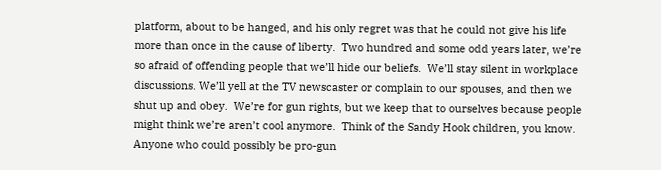platform, about to be hanged, and his only regret was that he could not give his life more than once in the cause of liberty.  Two hundred and some odd years later, we’re so afraid of offending people that we’ll hide our beliefs.  We’ll stay silent in workplace discussions. We’ll yell at the TV newscaster or complain to our spouses, and then we shut up and obey.  We’re for gun rights, but we keep that to ourselves because people might think we’re aren’t cool anymore.  Think of the Sandy Hook children, you know.  Anyone who could possibly be pro-gun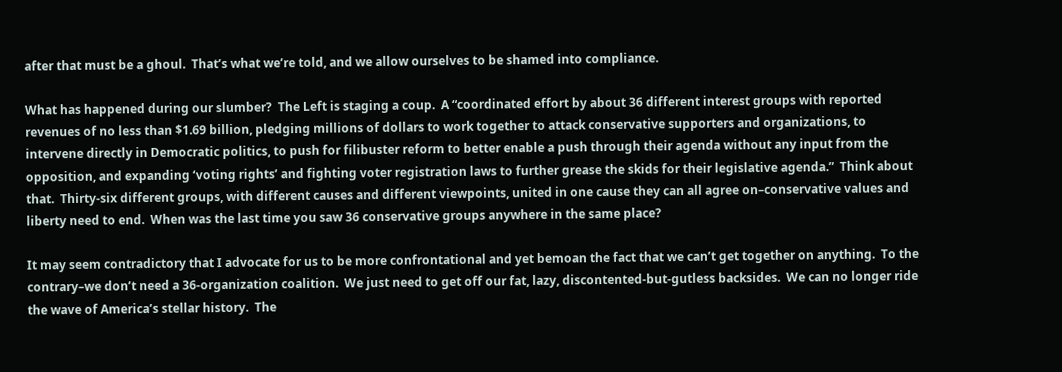after that must be a ghoul.  That’s what we’re told, and we allow ourselves to be shamed into compliance.

What has happened during our slumber?  The Left is staging a coup.  A “coordinated effort by about 36 different interest groups with reported revenues of no less than $1.69 billion, pledging millions of dollars to work together to attack conservative supporters and organizations, to intervene directly in Democratic politics, to push for filibuster reform to better enable a push through their agenda without any input from the opposition, and expanding ‘voting rights’ and fighting voter registration laws to further grease the skids for their legislative agenda.”  Think about that.  Thirty-six different groups, with different causes and different viewpoints, united in one cause they can all agree on–conservative values and liberty need to end.  When was the last time you saw 36 conservative groups anywhere in the same place?

It may seem contradictory that I advocate for us to be more confrontational and yet bemoan the fact that we can’t get together on anything.  To the contrary–we don’t need a 36-organization coalition.  We just need to get off our fat, lazy, discontented-but-gutless backsides.  We can no longer ride the wave of America’s stellar history.  The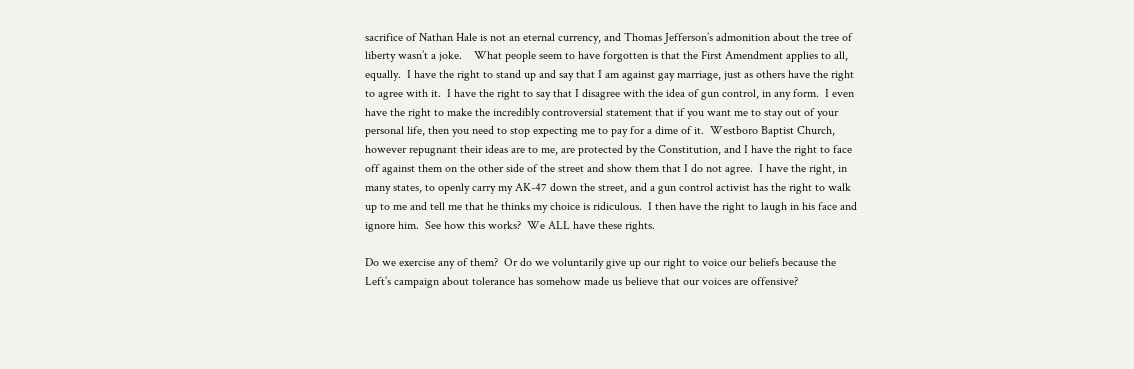sacrifice of Nathan Hale is not an eternal currency, and Thomas Jefferson’s admonition about the tree of liberty wasn’t a joke.    What people seem to have forgotten is that the First Amendment applies to all, equally.  I have the right to stand up and say that I am against gay marriage, just as others have the right to agree with it.  I have the right to say that I disagree with the idea of gun control, in any form.  I even have the right to make the incredibly controversial statement that if you want me to stay out of your personal life, then you need to stop expecting me to pay for a dime of it.  Westboro Baptist Church, however repugnant their ideas are to me, are protected by the Constitution, and I have the right to face off against them on the other side of the street and show them that I do not agree.  I have the right, in many states, to openly carry my AK-47 down the street, and a gun control activist has the right to walk up to me and tell me that he thinks my choice is ridiculous.  I then have the right to laugh in his face and ignore him.  See how this works?  We ALL have these rights.

Do we exercise any of them?  Or do we voluntarily give up our right to voice our beliefs because the Left’s campaign about tolerance has somehow made us believe that our voices are offensive?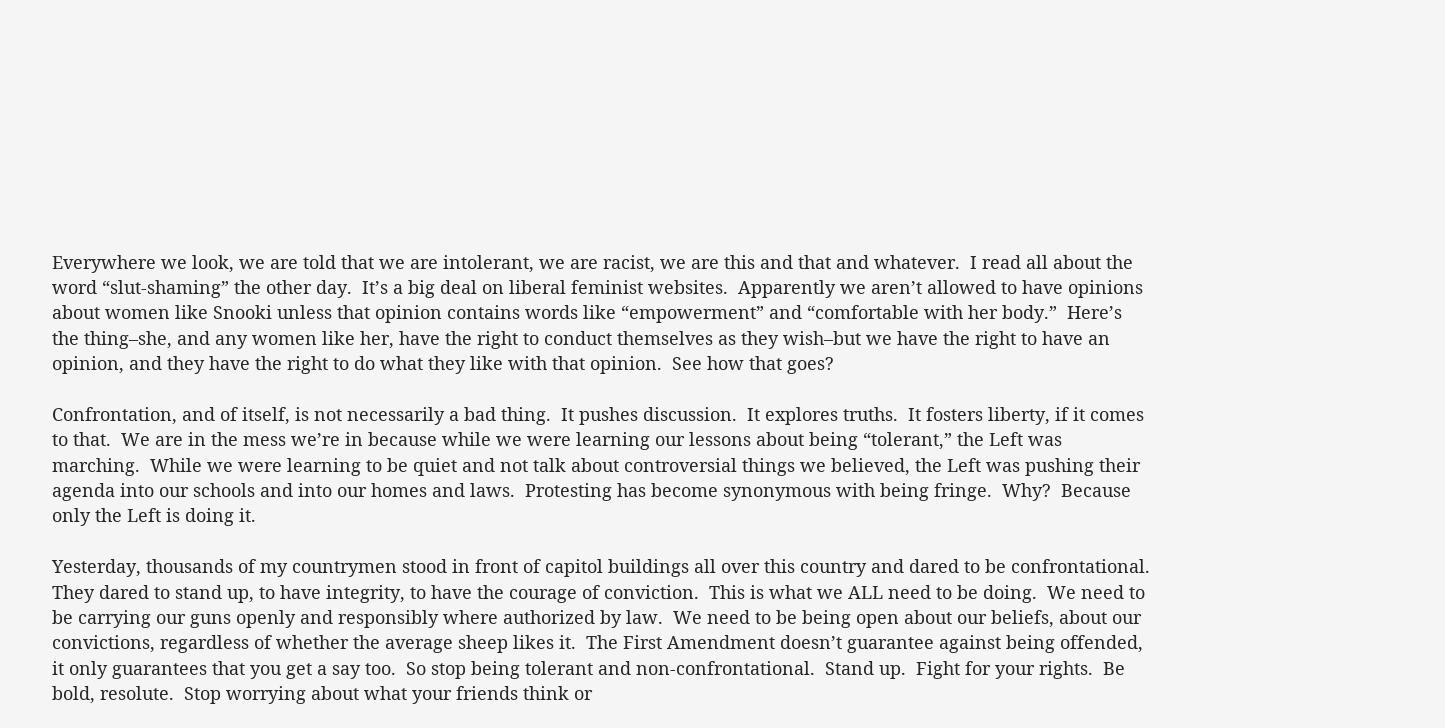Everywhere we look, we are told that we are intolerant, we are racist, we are this and that and whatever.  I read all about the word “slut-shaming” the other day.  It’s a big deal on liberal feminist websites.  Apparently we aren’t allowed to have opinions about women like Snooki unless that opinion contains words like “empowerment” and “comfortable with her body.”  Here’s the thing–she, and any women like her, have the right to conduct themselves as they wish–but we have the right to have an opinion, and they have the right to do what they like with that opinion.  See how that goes?

Confrontation, and of itself, is not necessarily a bad thing.  It pushes discussion.  It explores truths.  It fosters liberty, if it comes to that.  We are in the mess we’re in because while we were learning our lessons about being “tolerant,” the Left was marching.  While we were learning to be quiet and not talk about controversial things we believed, the Left was pushing their agenda into our schools and into our homes and laws.  Protesting has become synonymous with being fringe.  Why?  Because only the Left is doing it.

Yesterday, thousands of my countrymen stood in front of capitol buildings all over this country and dared to be confrontational.  They dared to stand up, to have integrity, to have the courage of conviction.  This is what we ALL need to be doing.  We need to be carrying our guns openly and responsibly where authorized by law.  We need to be being open about our beliefs, about our convictions, regardless of whether the average sheep likes it.  The First Amendment doesn’t guarantee against being offended, it only guarantees that you get a say too.  So stop being tolerant and non-confrontational.  Stand up.  Fight for your rights.  Be bold, resolute.  Stop worrying about what your friends think or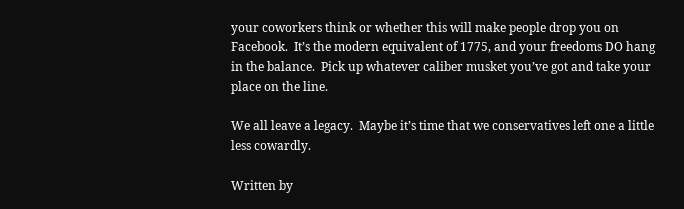your coworkers think or whether this will make people drop you on Facebook.  It’s the modern equivalent of 1775, and your freedoms DO hang in the balance.  Pick up whatever caliber musket you’ve got and take your place on the line.

We all leave a legacy.  Maybe it’s time that we conservatives left one a little less cowardly.

Written by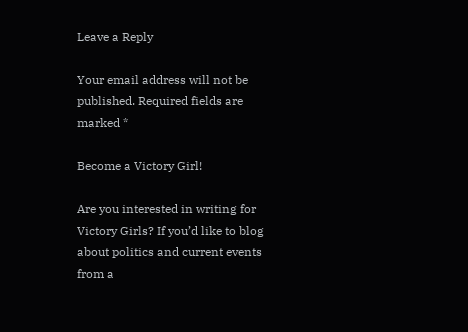Leave a Reply

Your email address will not be published. Required fields are marked *

Become a Victory Girl!

Are you interested in writing for Victory Girls? If you’d like to blog about politics and current events from a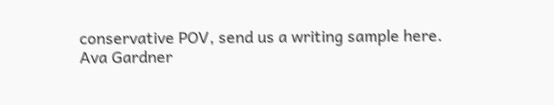conservative POV, send us a writing sample here.
Ava Gardner